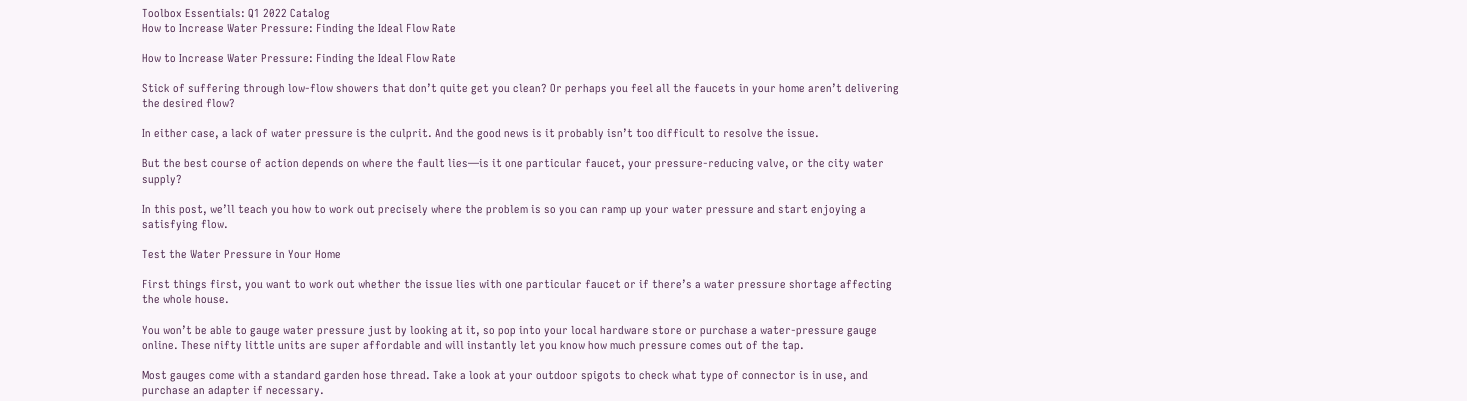Toolbox Essentials: Q1 2022 Catalog
How to Increase Water Pressure: Finding the Ideal Flow Rate

How to Increase Water Pressure: Finding the Ideal Flow Rate

Stick of suffering through low-flow showers that don’t quite get you clean? Or perhaps you feel all the faucets in your home aren’t delivering the desired flow?

In either case, a lack of water pressure is the culprit. And the good news is it probably isn’t too difficult to resolve the issue.

But the best course of action depends on where the fault lies—is it one particular faucet, your pressure-reducing valve, or the city water supply?

In this post, we’ll teach you how to work out precisely where the problem is so you can ramp up your water pressure and start enjoying a satisfying flow.

Test the Water Pressure in Your Home

First things first, you want to work out whether the issue lies with one particular faucet or if there’s a water pressure shortage affecting the whole house.

You won’t be able to gauge water pressure just by looking at it, so pop into your local hardware store or purchase a water-pressure gauge online. These nifty little units are super affordable and will instantly let you know how much pressure comes out of the tap.

Most gauges come with a standard garden hose thread. Take a look at your outdoor spigots to check what type of connector is in use, and purchase an adapter if necessary.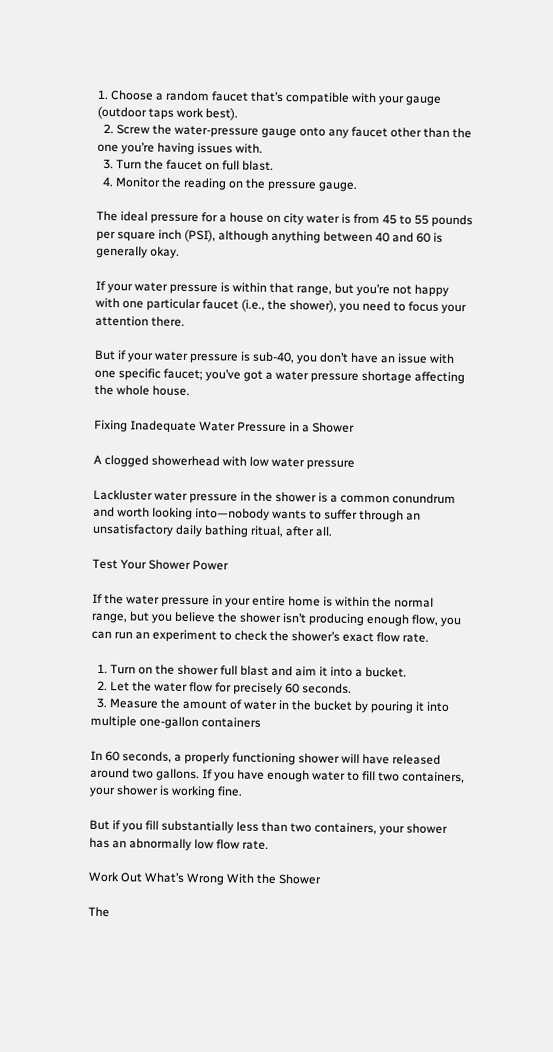1. Choose a random faucet that’s compatible with your gauge (outdoor taps work best).
  2. Screw the water-pressure gauge onto any faucet other than the one you’re having issues with.
  3. Turn the faucet on full blast.
  4. Monitor the reading on the pressure gauge.

The ideal pressure for a house on city water is from 45 to 55 pounds per square inch (PSI), although anything between 40 and 60 is generally okay.

If your water pressure is within that range, but you’re not happy with one particular faucet (i.e., the shower), you need to focus your attention there.

But if your water pressure is sub-40, you don’t have an issue with one specific faucet; you’ve got a water pressure shortage affecting the whole house.

Fixing Inadequate Water Pressure in a Shower

A clogged showerhead with low water pressure

Lackluster water pressure in the shower is a common conundrum and worth looking into—nobody wants to suffer through an unsatisfactory daily bathing ritual, after all.

Test Your Shower Power

If the water pressure in your entire home is within the normal range, but you believe the shower isn’t producing enough flow, you can run an experiment to check the shower’s exact flow rate.

  1. Turn on the shower full blast and aim it into a bucket.
  2. Let the water flow for precisely 60 seconds.
  3. Measure the amount of water in the bucket by pouring it into multiple one-gallon containers

In 60 seconds, a properly functioning shower will have released around two gallons. If you have enough water to fill two containers, your shower is working fine.

But if you fill substantially less than two containers, your shower has an abnormally low flow rate.

Work Out What’s Wrong With the Shower

The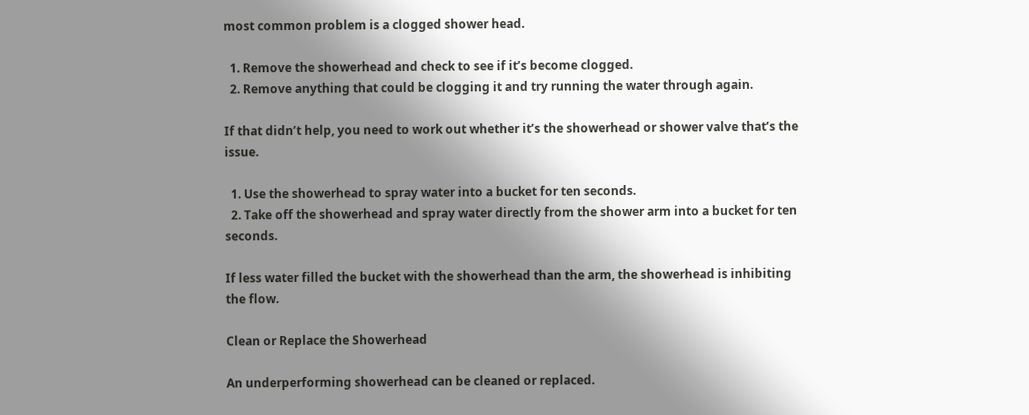most common problem is a clogged shower head.

  1. Remove the showerhead and check to see if it’s become clogged.
  2. Remove anything that could be clogging it and try running the water through again.

If that didn’t help, you need to work out whether it’s the showerhead or shower valve that’s the issue.

  1. Use the showerhead to spray water into a bucket for ten seconds.
  2. Take off the showerhead and spray water directly from the shower arm into a bucket for ten seconds.

If less water filled the bucket with the showerhead than the arm, the showerhead is inhibiting the flow.

Clean or Replace the Showerhead

An underperforming showerhead can be cleaned or replaced.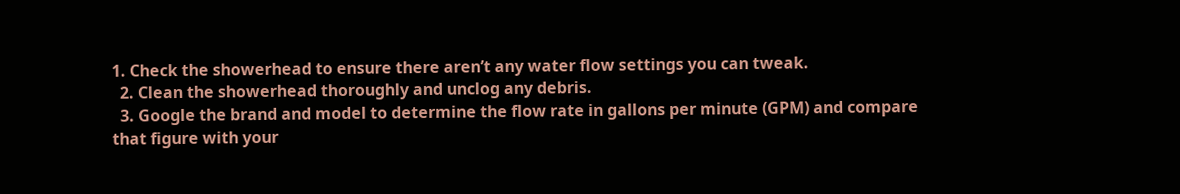1. Check the showerhead to ensure there aren’t any water flow settings you can tweak.
  2. Clean the showerhead thoroughly and unclog any debris.
  3. Google the brand and model to determine the flow rate in gallons per minute (GPM) and compare that figure with your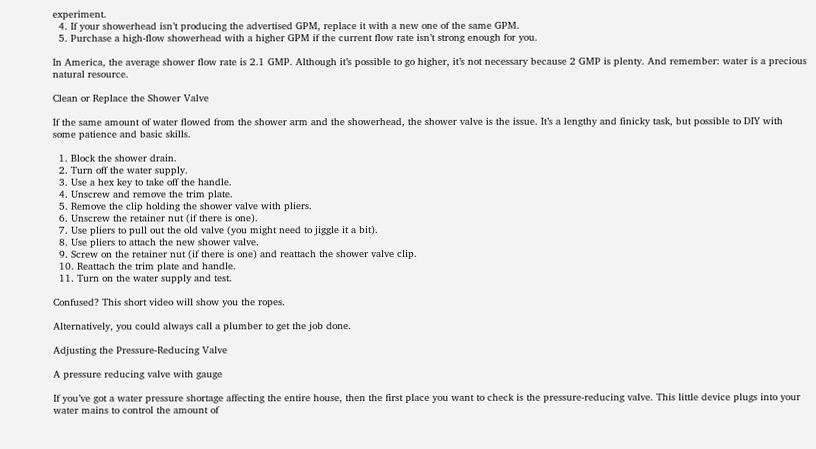experiment.
  4. If your showerhead isn’t producing the advertised GPM, replace it with a new one of the same GPM.
  5. Purchase a high-flow showerhead with a higher GPM if the current flow rate isn’t strong enough for you.

In America, the average shower flow rate is 2.1 GMP. Although it’s possible to go higher, it’s not necessary because 2 GMP is plenty. And remember: water is a precious natural resource.

Clean or Replace the Shower Valve

If the same amount of water flowed from the shower arm and the showerhead, the shower valve is the issue. It’s a lengthy and finicky task, but possible to DIY with some patience and basic skills.

  1. Block the shower drain.
  2. Turn off the water supply.
  3. Use a hex key to take off the handle.
  4. Unscrew and remove the trim plate.
  5. Remove the clip holding the shower valve with pliers.
  6. Unscrew the retainer nut (if there is one).
  7. Use pliers to pull out the old valve (you might need to jiggle it a bit).
  8. Use pliers to attach the new shower valve.
  9. Screw on the retainer nut (if there is one) and reattach the shower valve clip.
  10. Reattach the trim plate and handle.
  11. Turn on the water supply and test.

Confused? This short video will show you the ropes.

Alternatively, you could always call a plumber to get the job done.

Adjusting the Pressure-Reducing Valve

A pressure reducing valve with gauge

If you’ve got a water pressure shortage affecting the entire house, then the first place you want to check is the pressure-reducing valve. This little device plugs into your water mains to control the amount of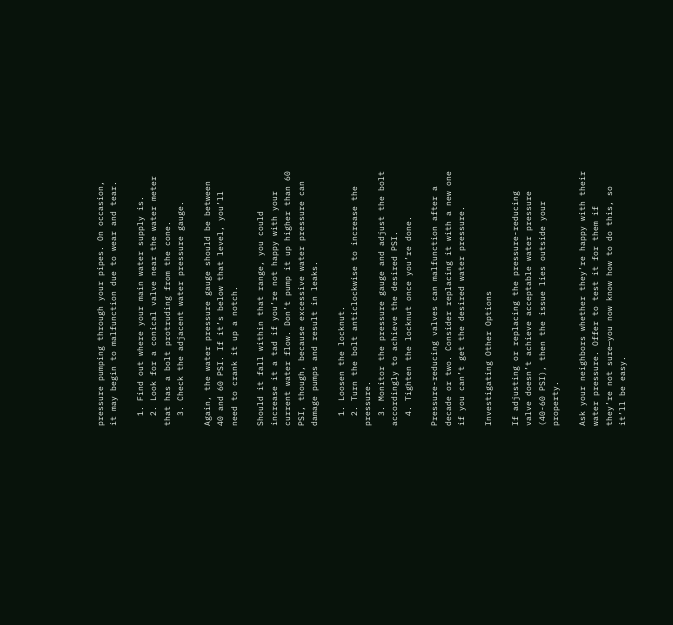pressure pumping through your pipes. On occasion, it may begin to malfunction due to wear and tear.

  1. Find out where your main water supply is.
  2. Look for a conical valve near the water meter that has a bolt protruding from the cone.
  3. Check the adjacent water pressure gauge.

Again, the water pressure gauge should be between 40 and 60 PSI. If it’s below that level, you’ll need to crank it up a notch.

Should it fall within that range, you could increase it a tad if you’re not happy with your current water flow. Don’t pump it up higher than 60 PSI, though, because excessive water pressure can damage pumps and result in leaks.

  1. Loosen the locknut.
  2. Turn the bolt anticlockwise to increase the pressure.
  3. Monitor the pressure gauge and adjust the bolt accordingly to achieve the desired PSI.
  4. Tighten the locknut once you’re done.

Pressure-reducing valves can malfunction after a decade or two. Consider replacing it with a new one if you can’t get the desired water pressure.

Investigating Other Options

If adjusting or replacing the pressure-reducing valve doesn’t achieve acceptable water pressure (40-60 PSI), then the issue lies outside your property.

Ask your neighbors whether they’re happy with their water pressure. Offer to test it for them if they’re not sure—you now know how to do this, so it’ll be easy.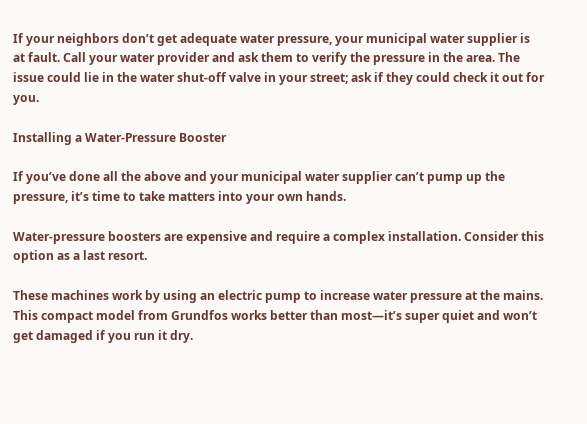If your neighbors don’t get adequate water pressure, your municipal water supplier is at fault. Call your water provider and ask them to verify the pressure in the area. The issue could lie in the water shut-off valve in your street; ask if they could check it out for you.

Installing a Water-Pressure Booster

If you’ve done all the above and your municipal water supplier can’t pump up the pressure, it’s time to take matters into your own hands.

Water-pressure boosters are expensive and require a complex installation. Consider this option as a last resort.

These machines work by using an electric pump to increase water pressure at the mains. This compact model from Grundfos works better than most—it’s super quiet and won’t get damaged if you run it dry.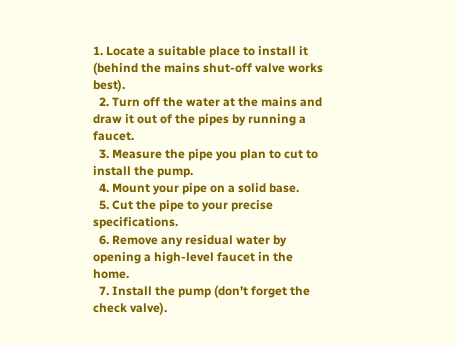1. Locate a suitable place to install it (behind the mains shut-off valve works best).
  2. Turn off the water at the mains and draw it out of the pipes by running a faucet.
  3. Measure the pipe you plan to cut to install the pump.
  4. Mount your pipe on a solid base.
  5. Cut the pipe to your precise specifications.
  6. Remove any residual water by opening a high-level faucet in the home.
  7. Install the pump (don’t forget the check valve).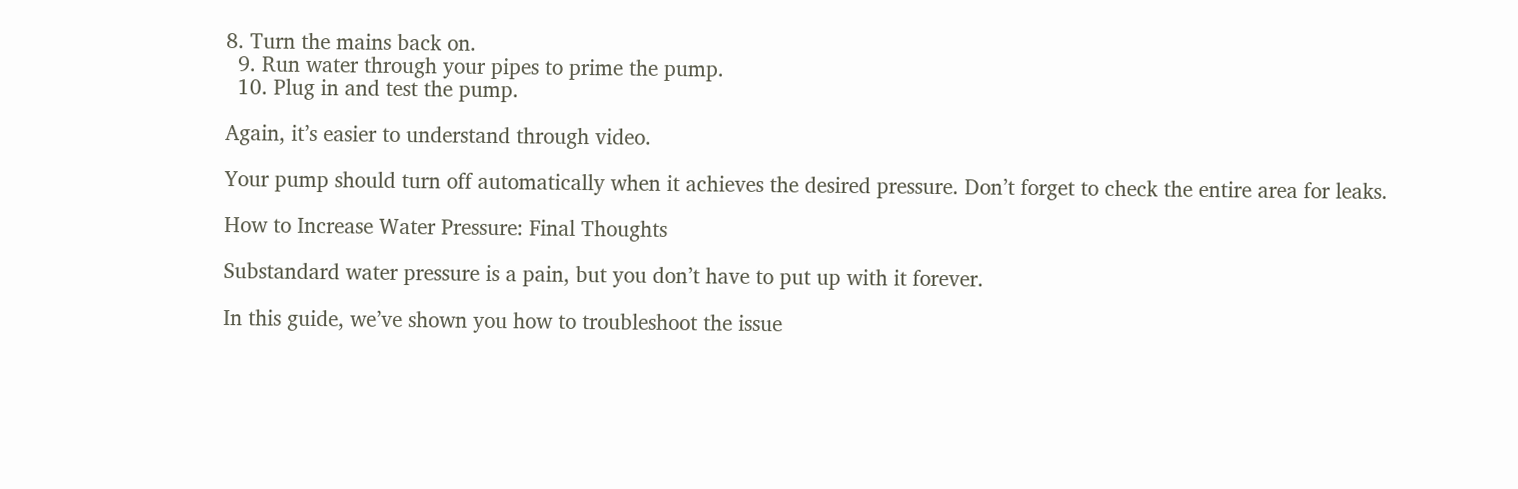8. Turn the mains back on.
  9. Run water through your pipes to prime the pump.
  10. Plug in and test the pump.

Again, it’s easier to understand through video.

Your pump should turn off automatically when it achieves the desired pressure. Don’t forget to check the entire area for leaks.

How to Increase Water Pressure: Final Thoughts

Substandard water pressure is a pain, but you don’t have to put up with it forever.

In this guide, we’ve shown you how to troubleshoot the issue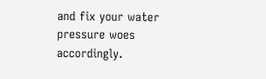and fix your water pressure woes accordingly.